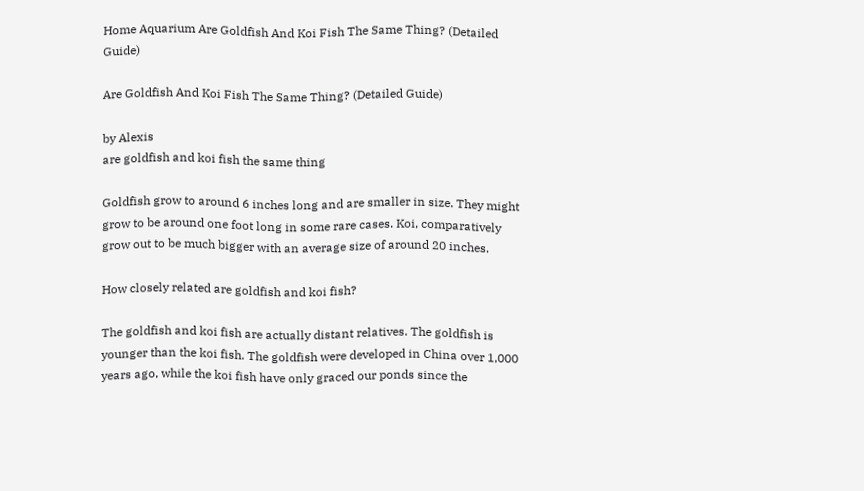Home Aquarium Are Goldfish And Koi Fish The Same Thing? (Detailed Guide)

Are Goldfish And Koi Fish The Same Thing? (Detailed Guide)

by Alexis
are goldfish and koi fish the same thing

Goldfish grow to around 6 inches long and are smaller in size. They might grow to be around one foot long in some rare cases. Koi, comparatively grow out to be much bigger with an average size of around 20 inches.

How closely related are goldfish and koi fish?

The goldfish and koi fish are actually distant relatives. The goldfish is younger than the koi fish. The goldfish were developed in China over 1,000 years ago, while the koi fish have only graced our ponds since the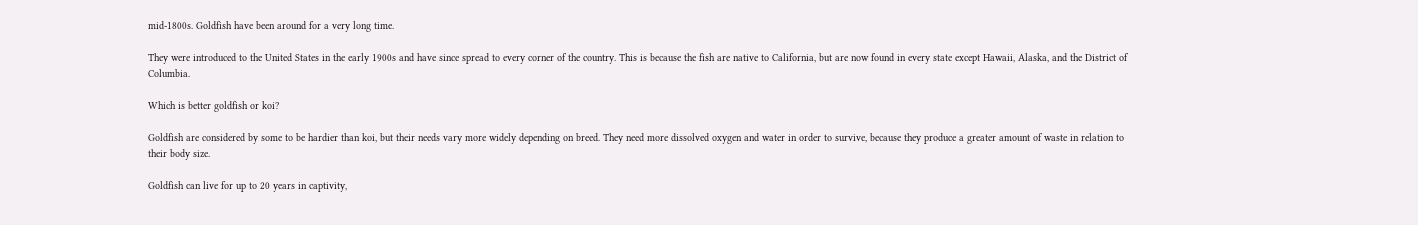mid-1800s. Goldfish have been around for a very long time.

They were introduced to the United States in the early 1900s and have since spread to every corner of the country. This is because the fish are native to California, but are now found in every state except Hawaii, Alaska, and the District of Columbia.

Which is better goldfish or koi?

Goldfish are considered by some to be hardier than koi, but their needs vary more widely depending on breed. They need more dissolved oxygen and water in order to survive, because they produce a greater amount of waste in relation to their body size.

Goldfish can live for up to 20 years in captivity,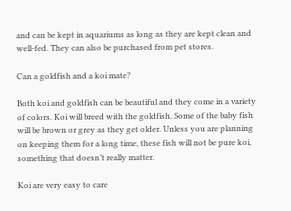and can be kept in aquariums as long as they are kept clean and well-fed. They can also be purchased from pet stores.

Can a goldfish and a koi mate?

Both koi and goldfish can be beautiful and they come in a variety of colors. Koi will breed with the goldfish. Some of the baby fish will be brown or grey as they get older. Unless you are planning on keeping them for a long time, these fish will not be pure koi, something that doesn’t really matter.

Koi are very easy to care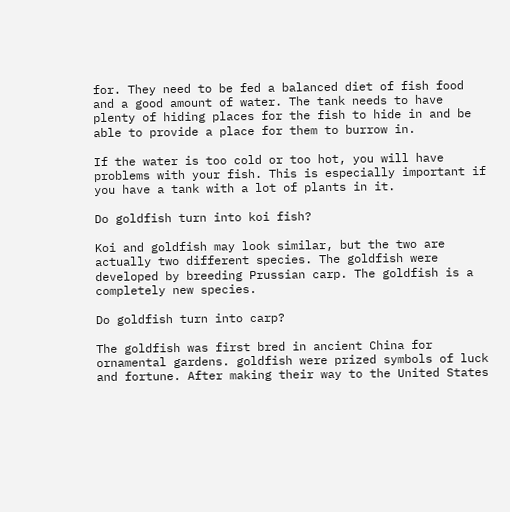for. They need to be fed a balanced diet of fish food and a good amount of water. The tank needs to have plenty of hiding places for the fish to hide in and be able to provide a place for them to burrow in.

If the water is too cold or too hot, you will have problems with your fish. This is especially important if you have a tank with a lot of plants in it.

Do goldfish turn into koi fish?

Koi and goldfish may look similar, but the two are actually two different species. The goldfish were developed by breeding Prussian carp. The goldfish is a completely new species.

Do goldfish turn into carp?

The goldfish was first bred in ancient China for ornamental gardens. goldfish were prized symbols of luck and fortune. After making their way to the United States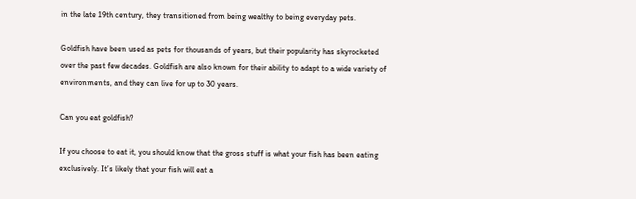in the late 19th century, they transitioned from being wealthy to being everyday pets.

Goldfish have been used as pets for thousands of years, but their popularity has skyrocketed over the past few decades. Goldfish are also known for their ability to adapt to a wide variety of environments, and they can live for up to 30 years.

Can you eat goldfish?

If you choose to eat it, you should know that the gross stuff is what your fish has been eating exclusively. It’s likely that your fish will eat a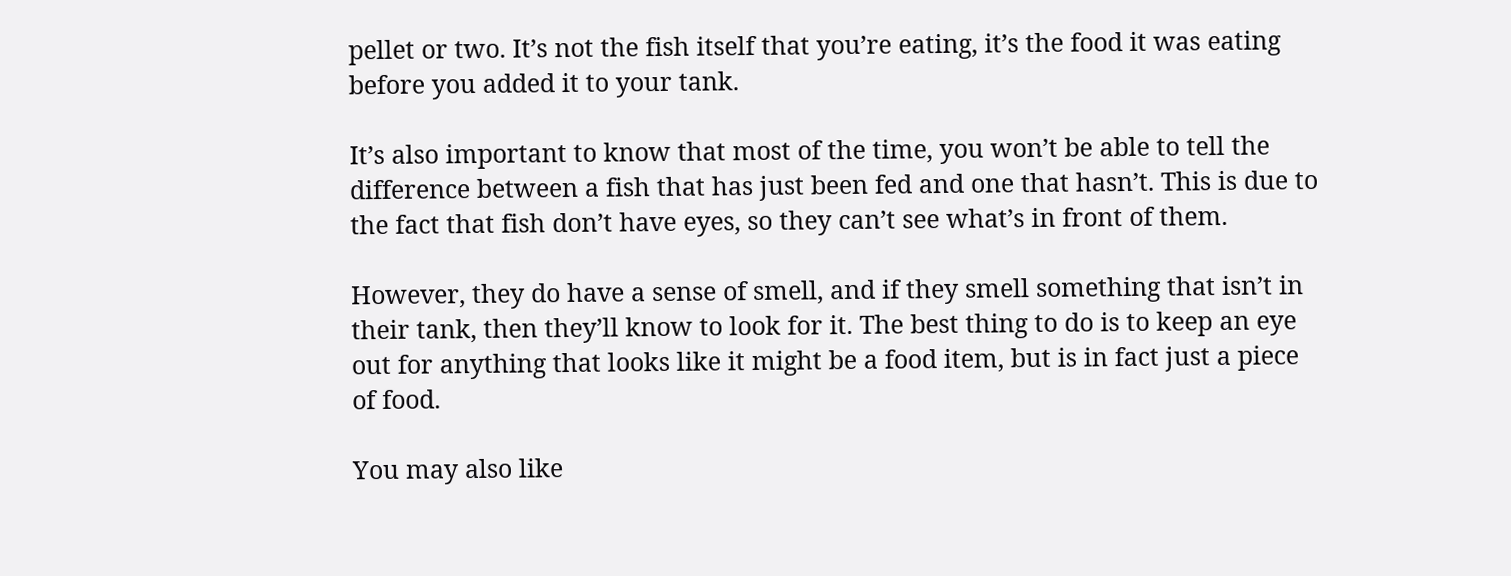pellet or two. It’s not the fish itself that you’re eating, it’s the food it was eating before you added it to your tank.

It’s also important to know that most of the time, you won’t be able to tell the difference between a fish that has just been fed and one that hasn’t. This is due to the fact that fish don’t have eyes, so they can’t see what’s in front of them.

However, they do have a sense of smell, and if they smell something that isn’t in their tank, then they’ll know to look for it. The best thing to do is to keep an eye out for anything that looks like it might be a food item, but is in fact just a piece of food.

You may also like